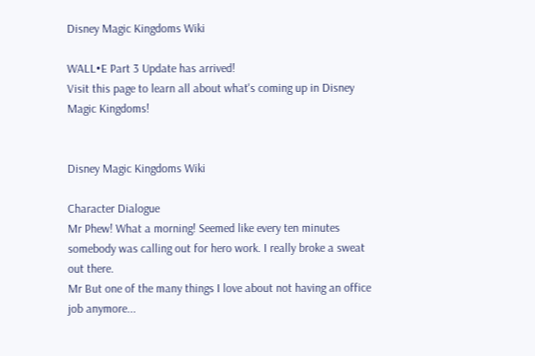Disney Magic Kingdoms Wiki

WALL•E Part 3 Update has arrived!
Visit this page to learn all about what's coming up in Disney Magic Kingdoms!


Disney Magic Kingdoms Wiki

Character Dialogue
Mr Phew! What a morning! Seemed like every ten minutes somebody was calling out for hero work. I really broke a sweat out there.
Mr But one of the many things I love about not having an office job anymore...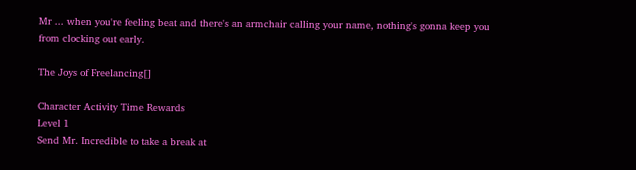Mr ... when you're feeling beat and there's an armchair calling your name, nothing's gonna keep you from clocking out early.

The Joys of Freelancing[]

Character Activity Time Rewards
Level 1
Send Mr. Incredible to take a break at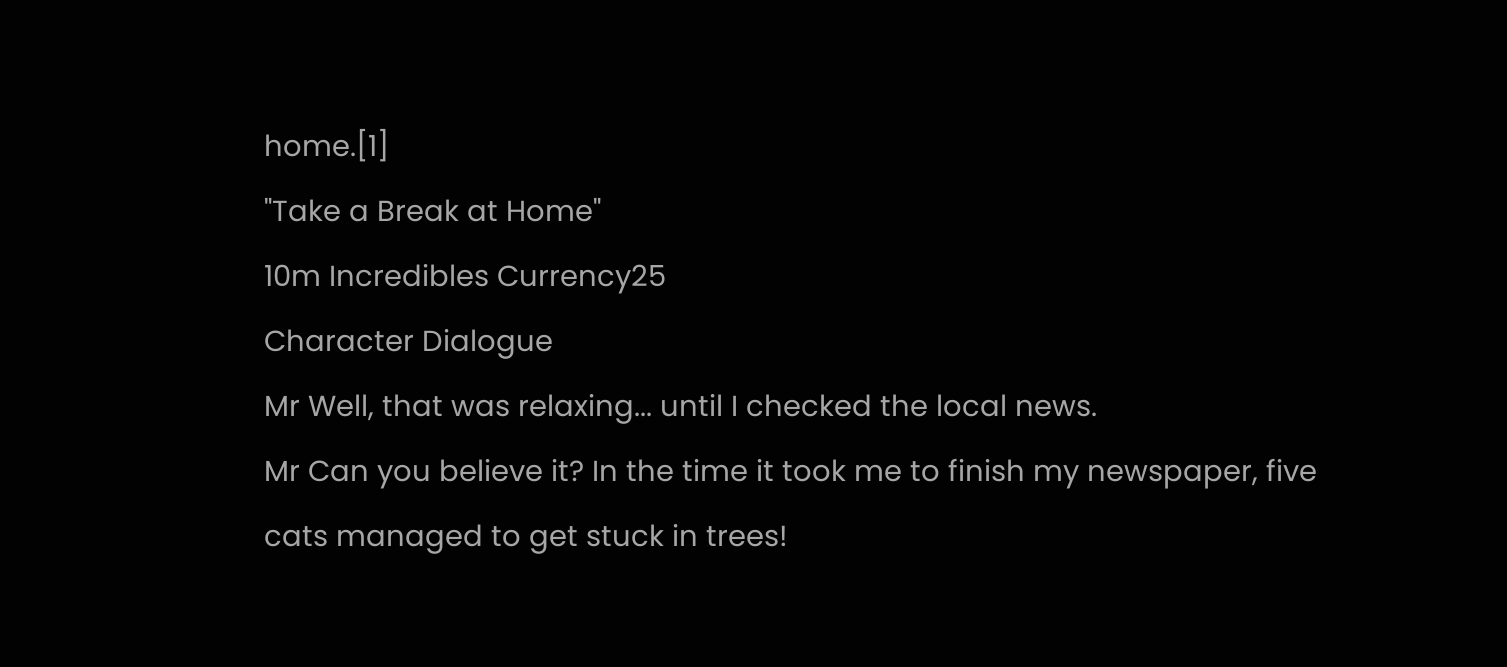home.[1]
"Take a Break at Home"
10m Incredibles Currency25
Character Dialogue
Mr Well, that was relaxing... until I checked the local news.
Mr Can you believe it? In the time it took me to finish my newspaper, five cats managed to get stuck in trees!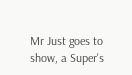Mr Just goes to show, a Super's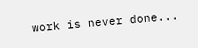work is never done...